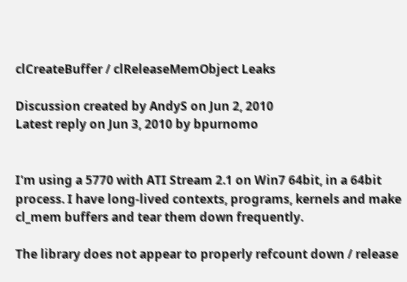clCreateBuffer / clReleaseMemObject Leaks

Discussion created by AndyS on Jun 2, 2010
Latest reply on Jun 3, 2010 by bpurnomo


I'm using a 5770 with ATI Stream 2.1 on Win7 64bit, in a 64bit process. I have long-lived contexts, programs, kernels and make cl_mem buffers and tear them down frequently.

The library does not appear to properly refcount down / release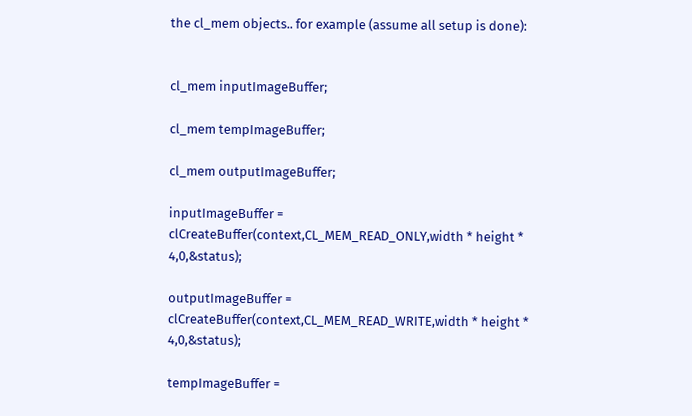the cl_mem objects.. for example (assume all setup is done):


cl_mem inputImageBuffer;

cl_mem tempImageBuffer;

cl_mem outputImageBuffer;

inputImageBuffer = clCreateBuffer(context,CL_MEM_READ_ONLY,width * height * 4,0,&status);

outputImageBuffer = clCreateBuffer(context,CL_MEM_READ_WRITE,width * height * 4,0,&status);

tempImageBuffer =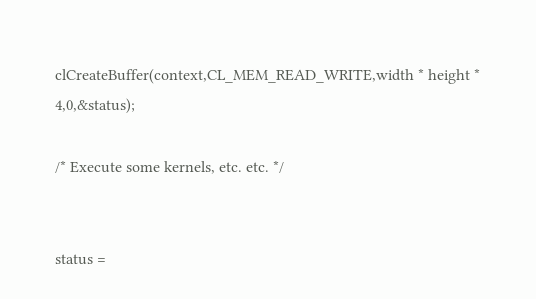clCreateBuffer(context,CL_MEM_READ_WRITE,width * height * 4,0,&status);

/* Execute some kernels, etc. etc. */


status =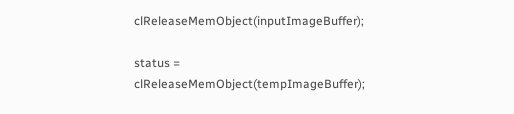clReleaseMemObject(inputImageBuffer);

status = clReleaseMemObject(tempImageBuffer);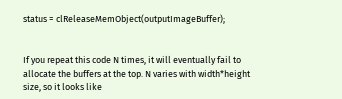status = clReleaseMemObject(outputImageBuffer);


If you repeat this code N times, it will eventually fail to allocate the buffers at the top. N varies with width*height size, so it looks like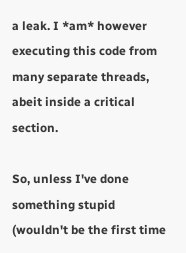a leak. I *am* however executing this code from many separate threads, abeit inside a critical section.

So, unless I've done something stupid (wouldn't be the first time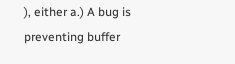), either a.) A bug is preventing buffer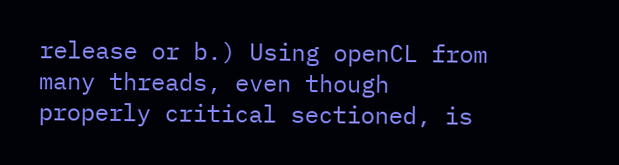release or b.) Using openCL from many threads, even though properly critical sectioned, is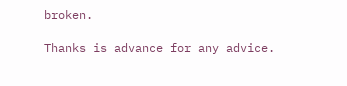broken.

Thanks is advance for any advice.